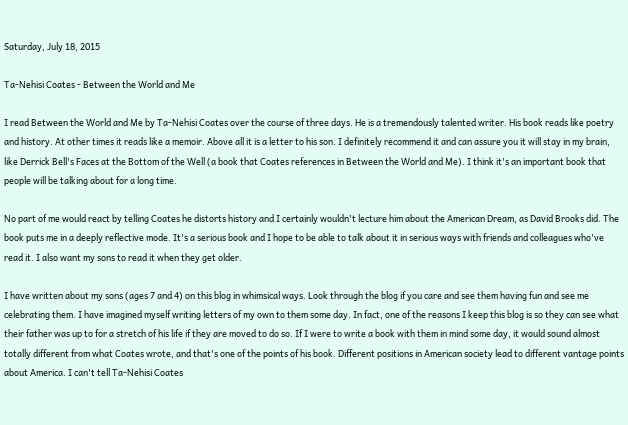Saturday, July 18, 2015

Ta-Nehisi Coates - Between the World and Me

I read Between the World and Me by Ta-Nehisi Coates over the course of three days. He is a tremendously talented writer. His book reads like poetry and history. At other times it reads like a memoir. Above all it is a letter to his son. I definitely recommend it and can assure you it will stay in my brain, like Derrick Bell's Faces at the Bottom of the Well (a book that Coates references in Between the World and Me). I think it's an important book that people will be talking about for a long time.

No part of me would react by telling Coates he distorts history and I certainly wouldn't lecture him about the American Dream, as David Brooks did. The book puts me in a deeply reflective mode. It's a serious book and I hope to be able to talk about it in serious ways with friends and colleagues who've read it. I also want my sons to read it when they get older.

I have written about my sons (ages 7 and 4) on this blog in whimsical ways. Look through the blog if you care and see them having fun and see me celebrating them. I have imagined myself writing letters of my own to them some day. In fact, one of the reasons I keep this blog is so they can see what their father was up to for a stretch of his life if they are moved to do so. If I were to write a book with them in mind some day, it would sound almost totally different from what Coates wrote, and that's one of the points of his book. Different positions in American society lead to different vantage points about America. I can't tell Ta-Nehisi Coates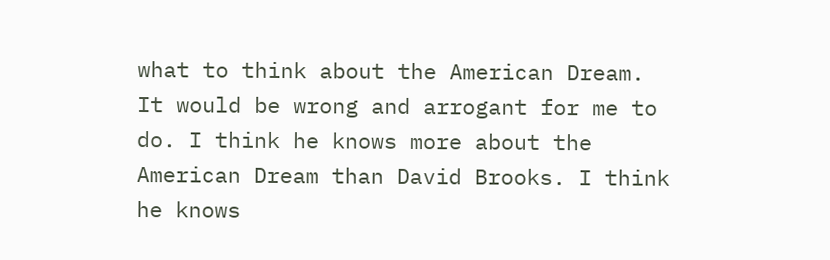what to think about the American Dream. It would be wrong and arrogant for me to do. I think he knows more about the American Dream than David Brooks. I think he knows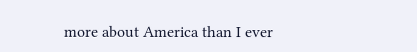more about America than I ever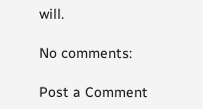will.

No comments:

Post a Comment